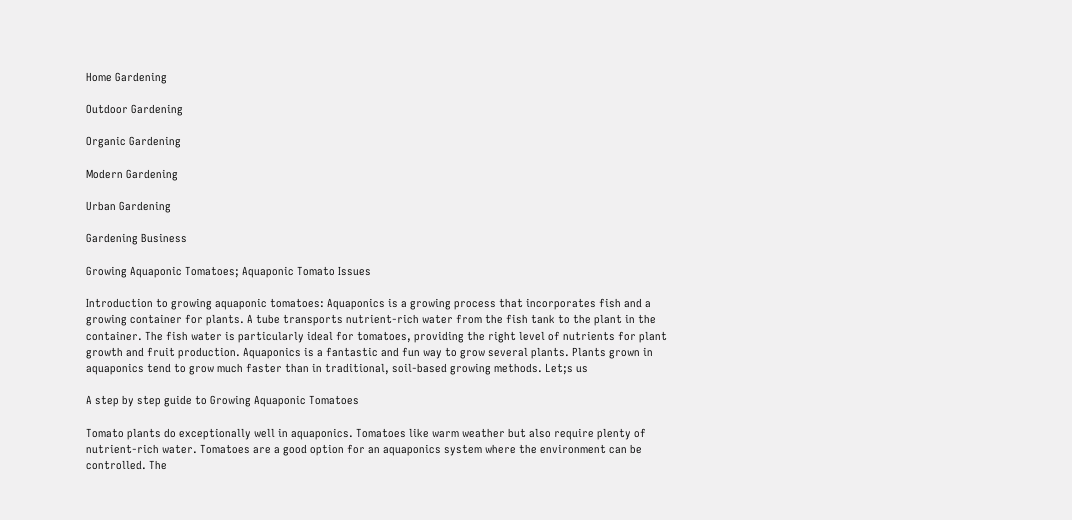Home Gardening

Outdoor Gardening

Organic Gardening

Modern Gardening

Urban Gardening

Gardening Business

Growing Aquaponic Tomatoes; Aquaponic Tomato Issues

Introduction to growing aquaponic tomatoes: Aquaponics is a growing process that incorporates fish and a growing container for plants. A tube transports nutrient-rich water from the fish tank to the plant in the container. The fish water is particularly ideal for tomatoes, providing the right level of nutrients for plant growth and fruit production. Aquaponics is a fantastic and fun way to grow several plants. Plants grown in aquaponics tend to grow much faster than in traditional, soil-based growing methods. Let;s us

A step by step guide to Growing Aquaponic Tomatoes

Tomato plants do exceptionally well in aquaponics. Tomatoes like warm weather but also require plenty of nutrient-rich water. Tomatoes are a good option for an aquaponics system where the environment can be controlled. The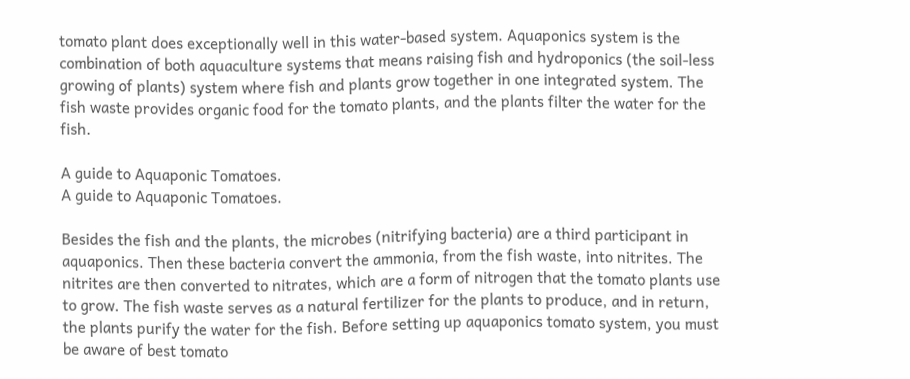tomato plant does exceptionally well in this water-based system. Aquaponics system is the combination of both aquaculture systems that means raising fish and hydroponics (the soil-less growing of plants) system where fish and plants grow together in one integrated system. The fish waste provides organic food for the tomato plants, and the plants filter the water for the fish.

A guide to Aquaponic Tomatoes.
A guide to Aquaponic Tomatoes.

Besides the fish and the plants, the microbes (nitrifying bacteria) are a third participant in aquaponics. Then these bacteria convert the ammonia, from the fish waste, into nitrites. The nitrites are then converted to nitrates, which are a form of nitrogen that the tomato plants use to grow. The fish waste serves as a natural fertilizer for the plants to produce, and in return, the plants purify the water for the fish. Before setting up aquaponics tomato system, you must be aware of best tomato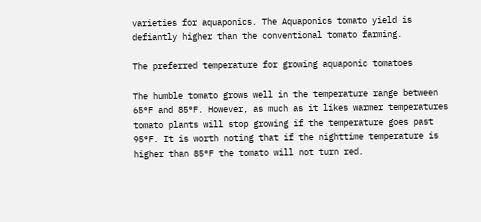varieties for aquaponics. The Aquaponics tomato yield is defiantly higher than the conventional tomato farming.

The preferred temperature for growing aquaponic tomatoes

The humble tomato grows well in the temperature range between 65°F and 85°F. However, as much as it likes warmer temperatures tomato plants will stop growing if the temperature goes past 95°F. It is worth noting that if the nighttime temperature is higher than 85°F the tomato will not turn red.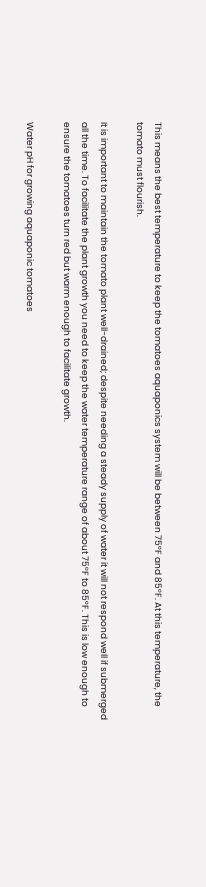This means the best temperature to keep the tomatoes aquaponics system will be between 75°F and 85°F. At this temperature, the tomato must flourish.

It is important to maintain the tomato plant well-drained; despite needing a steady supply of water it will not respond well if submerged all the time. To facilitate the plant growth you need to keep the water temperature range of about 75°F to 85°F. This is low enough to ensure the tomatoes turn red but warm enough to facilitate growth.

Water pH for growing aquaponic tomatoes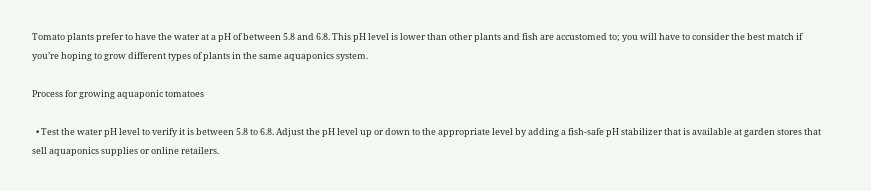Tomato plants prefer to have the water at a pH of between 5.8 and 6.8. This pH level is lower than other plants and fish are accustomed to; you will have to consider the best match if you’re hoping to grow different types of plants in the same aquaponics system.

Process for growing aquaponic tomatoes

  • Test the water pH level to verify it is between 5.8 to 6.8. Adjust the pH level up or down to the appropriate level by adding a fish-safe pH stabilizer that is available at garden stores that sell aquaponics supplies or online retailers.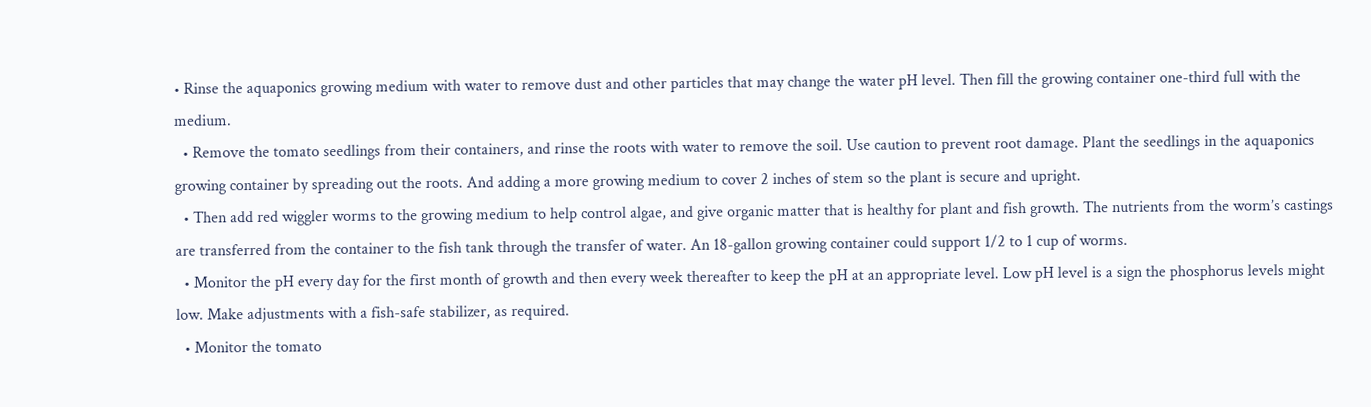• Rinse the aquaponics growing medium with water to remove dust and other particles that may change the water pH level. Then fill the growing container one-third full with the medium.
  • Remove the tomato seedlings from their containers, and rinse the roots with water to remove the soil. Use caution to prevent root damage. Plant the seedlings in the aquaponics growing container by spreading out the roots. And adding a more growing medium to cover 2 inches of stem so the plant is secure and upright.
  • Then add red wiggler worms to the growing medium to help control algae, and give organic matter that is healthy for plant and fish growth. The nutrients from the worm’s castings are transferred from the container to the fish tank through the transfer of water. An 18-gallon growing container could support 1/2 to 1 cup of worms.
  • Monitor the pH every day for the first month of growth and then every week thereafter to keep the pH at an appropriate level. Low pH level is a sign the phosphorus levels might low. Make adjustments with a fish-safe stabilizer, as required.
  • Monitor the tomato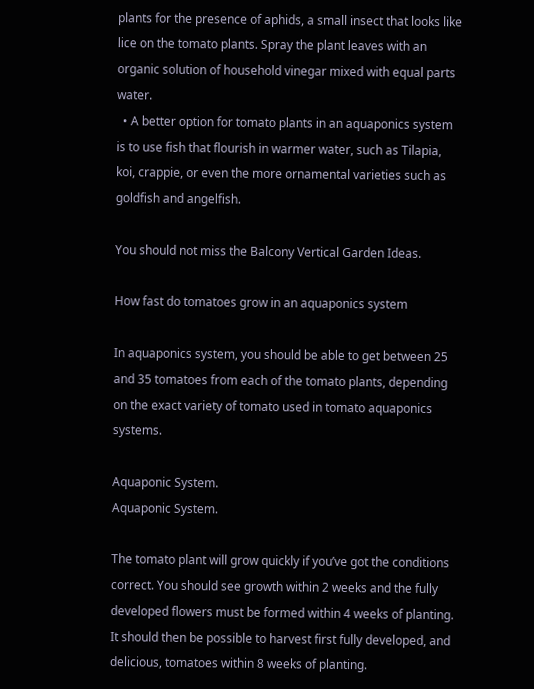plants for the presence of aphids, a small insect that looks like lice on the tomato plants. Spray the plant leaves with an organic solution of household vinegar mixed with equal parts water.
  • A better option for tomato plants in an aquaponics system is to use fish that flourish in warmer water, such as Tilapia, koi, crappie, or even the more ornamental varieties such as goldfish and angelfish.

You should not miss the Balcony Vertical Garden Ideas.

How fast do tomatoes grow in an aquaponics system

In aquaponics system, you should be able to get between 25 and 35 tomatoes from each of the tomato plants, depending on the exact variety of tomato used in tomato aquaponics systems.

Aquaponic System.
Aquaponic System.

The tomato plant will grow quickly if you’ve got the conditions correct. You should see growth within 2 weeks and the fully developed flowers must be formed within 4 weeks of planting. It should then be possible to harvest first fully developed, and delicious, tomatoes within 8 weeks of planting.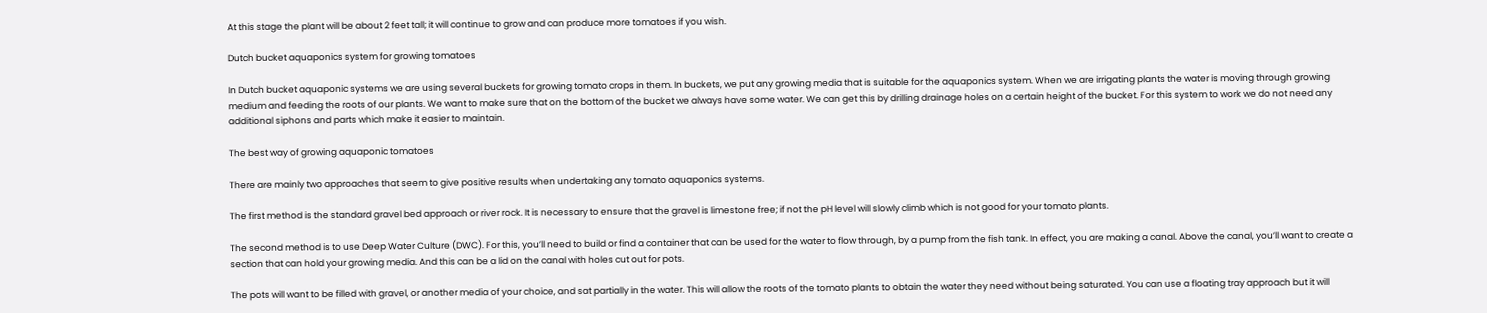At this stage the plant will be about 2 feet tall; it will continue to grow and can produce more tomatoes if you wish.

Dutch bucket aquaponics system for growing tomatoes

In Dutch bucket aquaponic systems we are using several buckets for growing tomato crops in them. In buckets, we put any growing media that is suitable for the aquaponics system. When we are irrigating plants the water is moving through growing medium and feeding the roots of our plants. We want to make sure that on the bottom of the bucket we always have some water. We can get this by drilling drainage holes on a certain height of the bucket. For this system to work we do not need any additional siphons and parts which make it easier to maintain.

The best way of growing aquaponic tomatoes

There are mainly two approaches that seem to give positive results when undertaking any tomato aquaponics systems.

The first method is the standard gravel bed approach or river rock. It is necessary to ensure that the gravel is limestone free; if not the pH level will slowly climb which is not good for your tomato plants.

The second method is to use Deep Water Culture (DWC). For this, you’ll need to build or find a container that can be used for the water to flow through, by a pump from the fish tank. In effect, you are making a canal. Above the canal, you’ll want to create a section that can hold your growing media. And this can be a lid on the canal with holes cut out for pots.

The pots will want to be filled with gravel, or another media of your choice, and sat partially in the water. This will allow the roots of the tomato plants to obtain the water they need without being saturated. You can use a floating tray approach but it will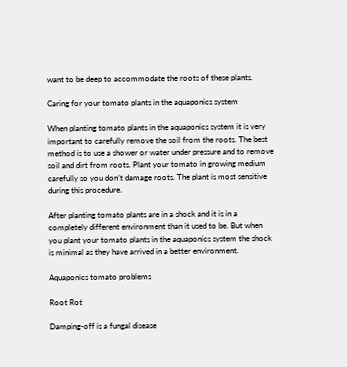want to be deep to accommodate the roots of these plants.

Caring for your tomato plants in the aquaponics system

When planting tomato plants in the aquaponics system it is very important to carefully remove the soil from the roots. The best method is to use a shower or water under pressure and to remove soil and dirt from roots. Plant your tomato in growing medium carefully so you don’t damage roots. The plant is most sensitive during this procedure.

After planting tomato plants are in a shock and it is in a completely different environment than it used to be. But when you plant your tomato plants in the aquaponics system the shock is minimal as they have arrived in a better environment.

Aquaponics tomato problems

Root Rot

Damping-off is a fungal disease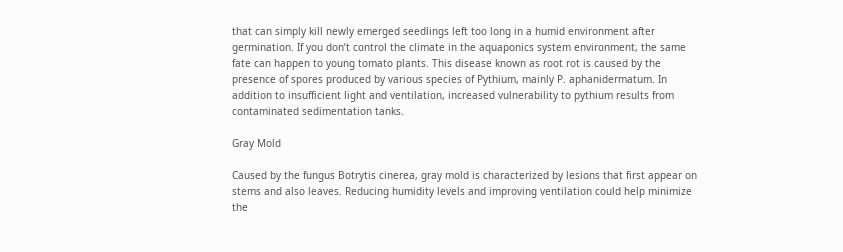that can simply kill newly emerged seedlings left too long in a humid environment after germination. If you don’t control the climate in the aquaponics system environment, the same fate can happen to young tomato plants. This disease known as root rot is caused by the presence of spores produced by various species of Pythium, mainly P. aphanidermatum. In addition to insufficient light and ventilation, increased vulnerability to pythium results from contaminated sedimentation tanks.

Gray Mold

Caused by the fungus Botrytis cinerea, gray mold is characterized by lesions that first appear on stems and also leaves. Reducing humidity levels and improving ventilation could help minimize the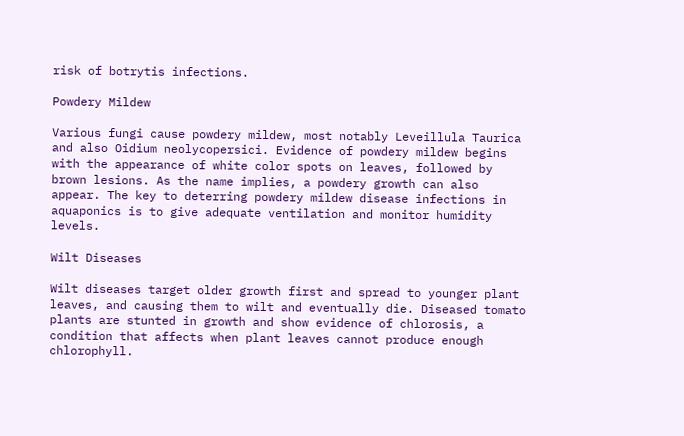risk of botrytis infections.

Powdery Mildew

Various fungi cause powdery mildew, most notably Leveillula Taurica and also Oidium neolycopersici. Evidence of powdery mildew begins with the appearance of white color spots on leaves, followed by brown lesions. As the name implies, a powdery growth can also appear. The key to deterring powdery mildew disease infections in aquaponics is to give adequate ventilation and monitor humidity levels.

Wilt Diseases

Wilt diseases target older growth first and spread to younger plant leaves, and causing them to wilt and eventually die. Diseased tomato plants are stunted in growth and show evidence of chlorosis, a condition that affects when plant leaves cannot produce enough chlorophyll.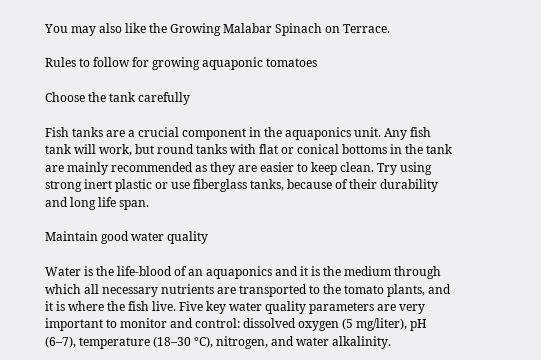You may also like the Growing Malabar Spinach on Terrace.

Rules to follow for growing aquaponic tomatoes

Choose the tank carefully

Fish tanks are a crucial component in the aquaponics unit. Any fish tank will work, but round tanks with flat or conical bottoms in the tank are mainly recommended as they are easier to keep clean. Try using strong inert plastic or use fiberglass tanks, because of their durability and long life span.

Maintain good water quality

Water is the life-blood of an aquaponics and it is the medium through which all necessary nutrients are transported to the tomato plants, and it is where the fish live. Five key water quality parameters are very important to monitor and control: dissolved oxygen (5 mg/liter), pH (6–7), temperature (18–30 °C), nitrogen, and water alkalinity.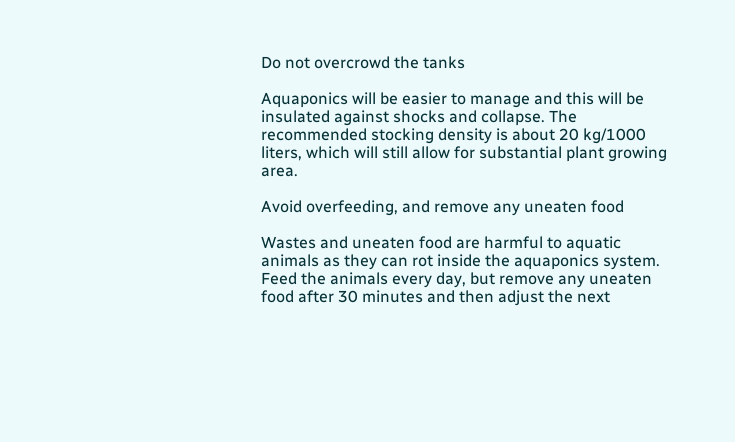Do not overcrowd the tanks

Aquaponics will be easier to manage and this will be insulated against shocks and collapse. The recommended stocking density is about 20 kg/1000 liters, which will still allow for substantial plant growing area.

Avoid overfeeding, and remove any uneaten food

Wastes and uneaten food are harmful to aquatic animals as they can rot inside the aquaponics system. Feed the animals every day, but remove any uneaten food after 30 minutes and then adjust the next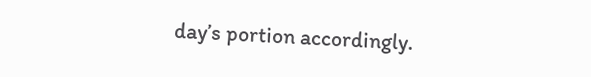day’s portion accordingly.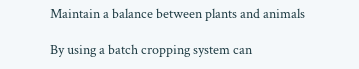Maintain a balance between plants and animals

By using a batch cropping system can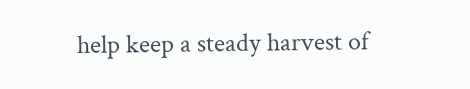help keep a steady harvest of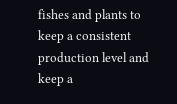fishes and plants to keep a consistent production level and keep a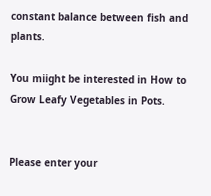constant balance between fish and plants.

You miight be interested in How to Grow Leafy Vegetables in Pots.


Please enter your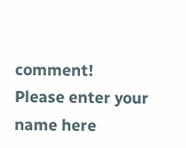comment!
Please enter your name here